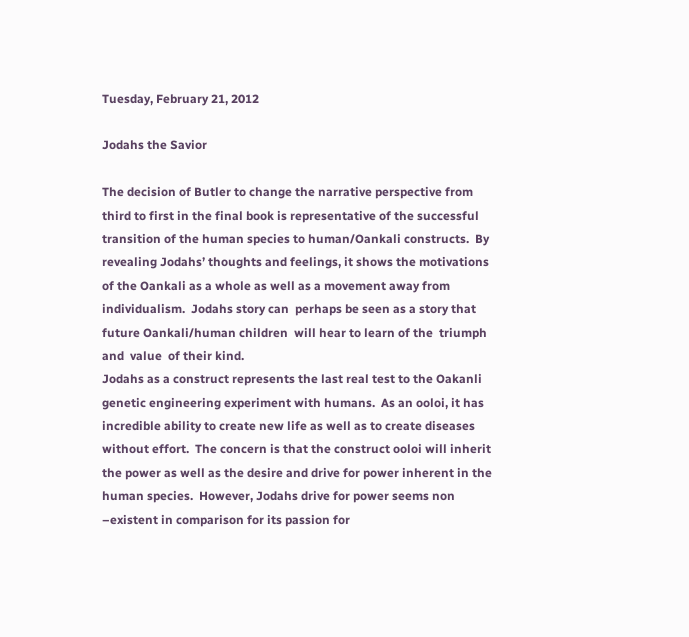Tuesday, February 21, 2012

Jodahs the Savior

The decision of Butler to change the narrative perspective from third to first in the final book is representative of the successful transition of the human species to human/Oankali constructs.  By revealing Jodahs’ thoughts and feelings, it shows the motivations of the Oankali as a whole as well as a movement away from individualism.  Jodahs story can  perhaps be seen as a story that future Oankali/human children  will hear to learn of the  triumph and  value  of their kind.
Jodahs as a construct represents the last real test to the Oakanli genetic engineering experiment with humans.  As an ooloi, it has incredible ability to create new life as well as to create diseases without effort.  The concern is that the construct ooloi will inherit the power as well as the desire and drive for power inherent in the human species.  However, Jodahs drive for power seems non –existent in comparison for its passion for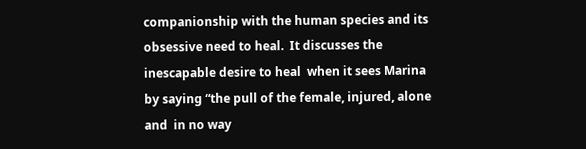companionship with the human species and its obsessive need to heal.  It discusses the inescapable desire to heal  when it sees Marina by saying “the pull of the female, injured, alone and  in no way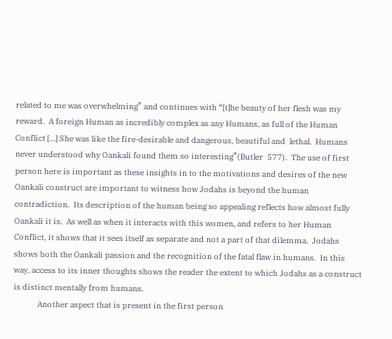related to me was overwhelming” and continues with “[t]he beauty of her flesh was my reward.  A foreign Human as incredibly complex as any Humans, as full of the Human Conflict […] She was like the fire-desirable and dangerous, beautiful and  lethal.  Humans never understood why Oankali found them so interesting”(Butler  577).  The use of first person here is important as these insights in to the motivations and desires of the new Oankali construct are important to witness how Jodahs is beyond the human contradiction.  Its description of the human being so appealing reflects how almost fully Oankali it is.  As well as when it interacts with this women, and refers to her Human Conflict, it shows that it sees itself as separate and not a part of that dilemma.  Jodahs shows both the Oankali passion and the recognition of the fatal flaw in humans.  In this way, access to its inner thoughts shows the reader the extent to which Jodahs as a construct is distinct mentally from humans.
            Another aspect that is present in the first person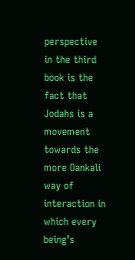perspective in the third book is the fact that Jodahs is a movement towards the more Oankali way of interaction in which every being’s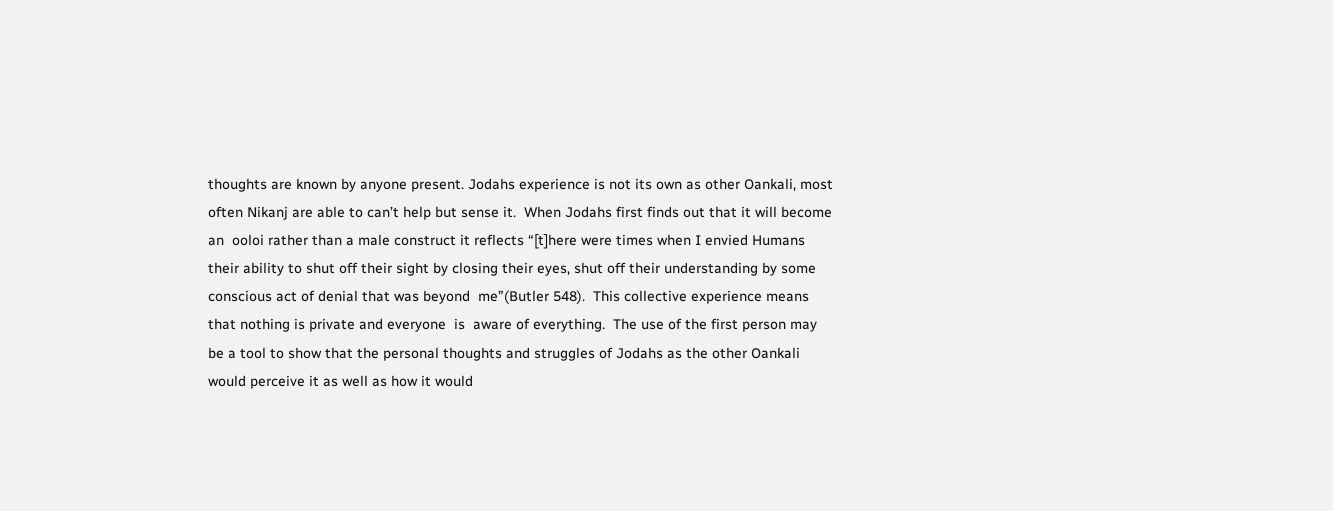thoughts are known by anyone present. Jodahs experience is not its own as other Oankali, most often Nikanj are able to can’t help but sense it.  When Jodahs first finds out that it will become an  ooloi rather than a male construct it reflects “[t]here were times when I envied Humans their ability to shut off their sight by closing their eyes, shut off their understanding by some conscious act of denial that was beyond  me”(Butler 548).  This collective experience means that nothing is private and everyone  is  aware of everything.  The use of the first person may be a tool to show that the personal thoughts and struggles of Jodahs as the other Oankali would perceive it as well as how it would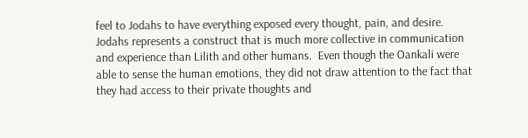feel to Jodahs to have everything exposed every thought, pain, and desire.  Jodahs represents a construct that is much more collective in communication and experience than Lilith and other humans.  Even though the Oankali were able to sense the human emotions, they did not draw attention to the fact that they had access to their private thoughts and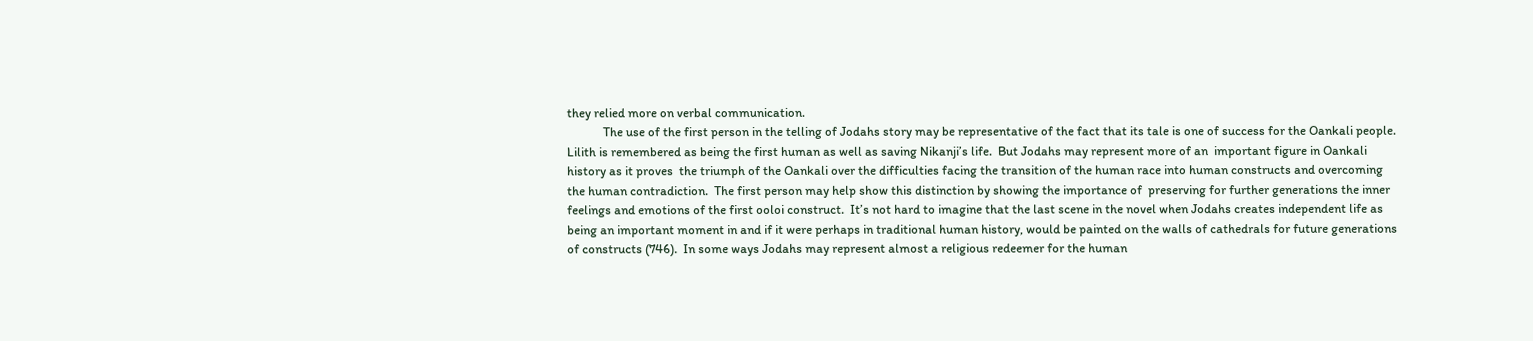they relied more on verbal communication.
            The use of the first person in the telling of Jodahs story may be representative of the fact that its tale is one of success for the Oankali people.  Lilith is remembered as being the first human as well as saving Nikanji’s life.  But Jodahs may represent more of an  important figure in Oankali history as it proves  the triumph of the Oankali over the difficulties facing the transition of the human race into human constructs and overcoming the human contradiction.  The first person may help show this distinction by showing the importance of  preserving for further generations the inner feelings and emotions of the first ooloi construct.  It’s not hard to imagine that the last scene in the novel when Jodahs creates independent life as being an important moment in and if it were perhaps in traditional human history, would be painted on the walls of cathedrals for future generations of constructs (746).  In some ways Jodahs may represent almost a religious redeemer for the human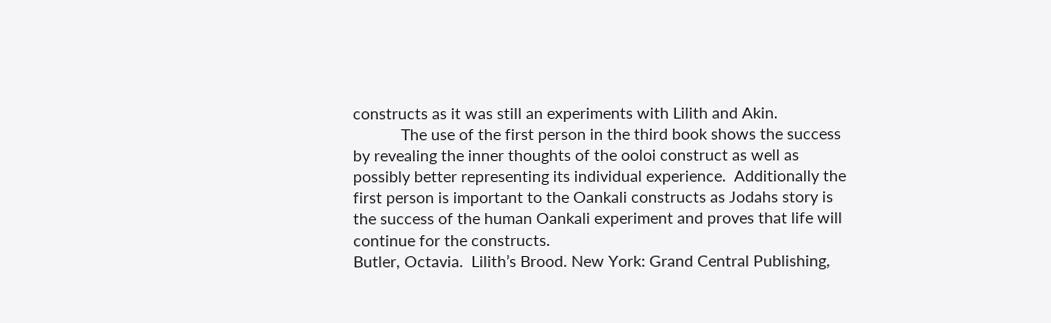constructs as it was still an experiments with Lilith and Akin.
            The use of the first person in the third book shows the success by revealing the inner thoughts of the ooloi construct as well as possibly better representing its individual experience.  Additionally the first person is important to the Oankali constructs as Jodahs story is the success of the human Oankali experiment and proves that life will continue for the constructs.
Butler, Octavia.  Lilith’s Brood. New York: Grand Central Publishing,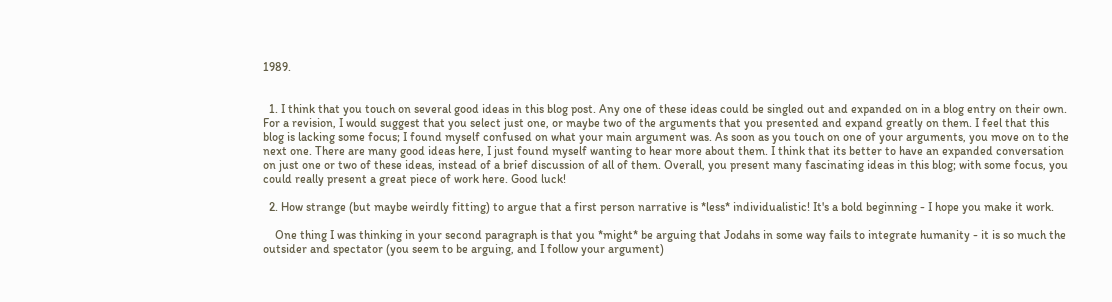1989.


  1. I think that you touch on several good ideas in this blog post. Any one of these ideas could be singled out and expanded on in a blog entry on their own. For a revision, I would suggest that you select just one, or maybe two of the arguments that you presented and expand greatly on them. I feel that this blog is lacking some focus; I found myself confused on what your main argument was. As soon as you touch on one of your arguments, you move on to the next one. There are many good ideas here, I just found myself wanting to hear more about them. I think that its better to have an expanded conversation on just one or two of these ideas, instead of a brief discussion of all of them. Overall, you present many fascinating ideas in this blog; with some focus, you could really present a great piece of work here. Good luck!

  2. How strange (but maybe weirdly fitting) to argue that a first person narrative is *less* individualistic! It's a bold beginning - I hope you make it work.

    One thing I was thinking in your second paragraph is that you *might* be arguing that Jodahs in some way fails to integrate humanity - it is so much the outsider and spectator (you seem to be arguing, and I follow your argument)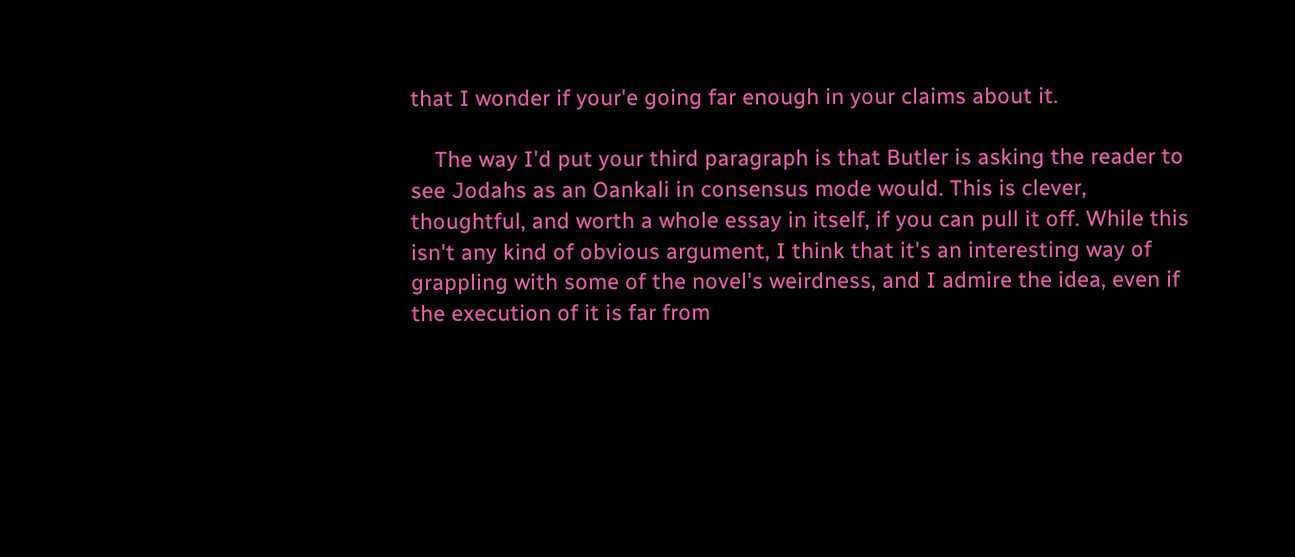that I wonder if your'e going far enough in your claims about it.

    The way I'd put your third paragraph is that Butler is asking the reader to see Jodahs as an Oankali in consensus mode would. This is clever, thoughtful, and worth a whole essay in itself, if you can pull it off. While this isn't any kind of obvious argument, I think that it's an interesting way of grappling with some of the novel's weirdness, and I admire the idea, even if the execution of it is far from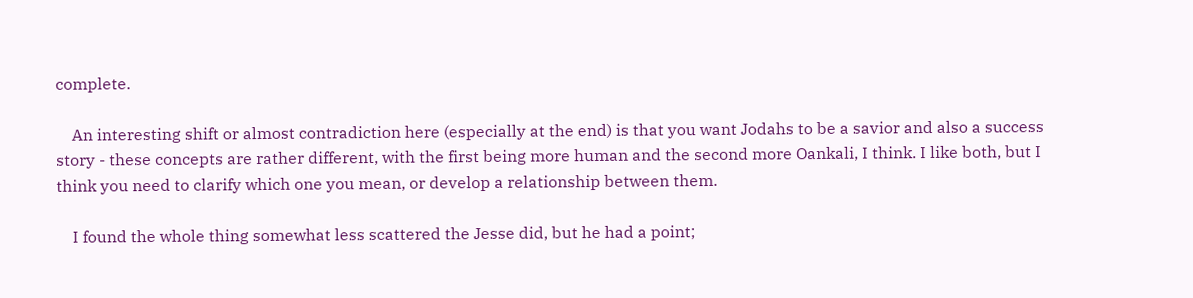complete.

    An interesting shift or almost contradiction here (especially at the end) is that you want Jodahs to be a savior and also a success story - these concepts are rather different, with the first being more human and the second more Oankali, I think. I like both, but I think you need to clarify which one you mean, or develop a relationship between them.

    I found the whole thing somewhat less scattered the Jesse did, but he had a point;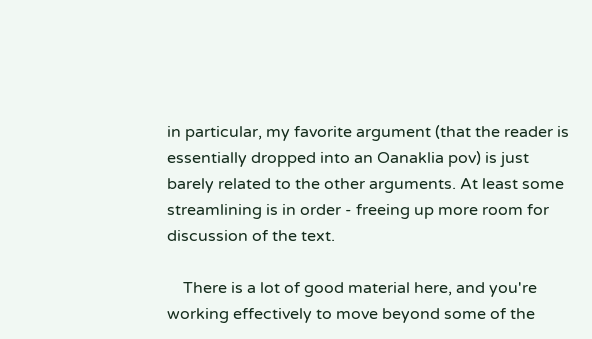in particular, my favorite argument (that the reader is essentially dropped into an Oanaklia pov) is just barely related to the other arguments. At least some streamlining is in order - freeing up more room for discussion of the text.

    There is a lot of good material here, and you're working effectively to move beyond some of the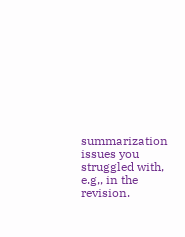summarization issues you struggled with, e.g,, in the revision.